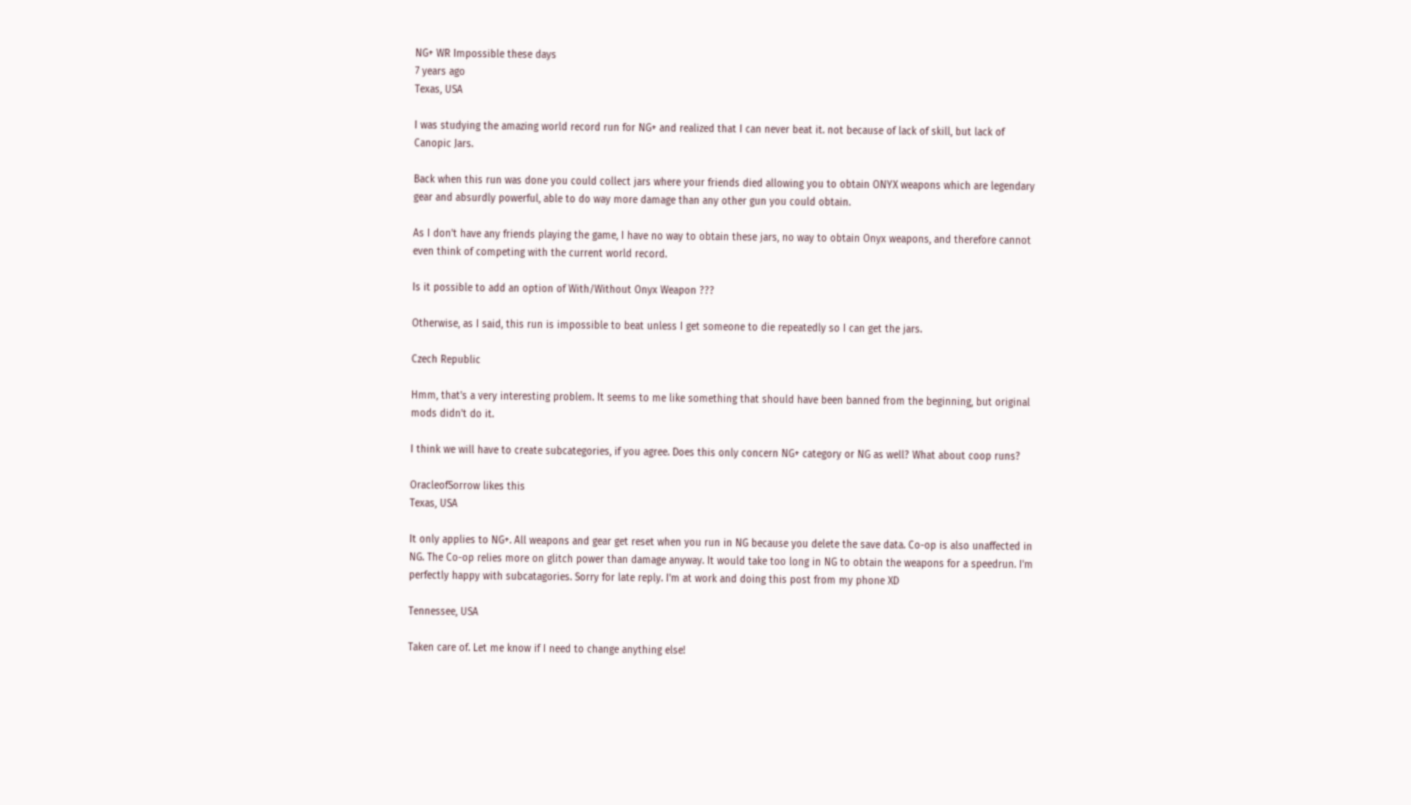NG+ WR Impossible these days
7 years ago
Texas, USA

I was studying the amazing world record run for NG+ and realized that I can never beat it. not because of lack of skill, but lack of Canopic Jars.

Back when this run was done you could collect jars where your friends died allowing you to obtain ONYX weapons which are legendary gear and absurdly powerful, able to do way more damage than any other gun you could obtain.

As I don't have any friends playing the game, I have no way to obtain these jars, no way to obtain Onyx weapons, and therefore cannot even think of competing with the current world record.

Is it possible to add an option of With/Without Onyx Weapon ???

Otherwise, as I said, this run is impossible to beat unless I get someone to die repeatedly so I can get the jars.

Czech Republic

Hmm, that's a very interesting problem. It seems to me like something that should have been banned from the beginning, but original mods didn't do it.

I think we will have to create subcategories, if you agree. Does this only concern NG+ category or NG as well? What about coop runs?

OracleofSorrow likes this
Texas, USA

It only applies to NG+. All weapons and gear get reset when you run in NG because you delete the save data. Co-op is also unaffected in NG. The Co-op relies more on glitch power than damage anyway. It would take too long in NG to obtain the weapons for a speedrun. I'm perfectly happy with subcatagories. Sorry for late reply. I'm at work and doing this post from my phone XD

Tennessee, USA

Taken care of. Let me know if I need to change anything else!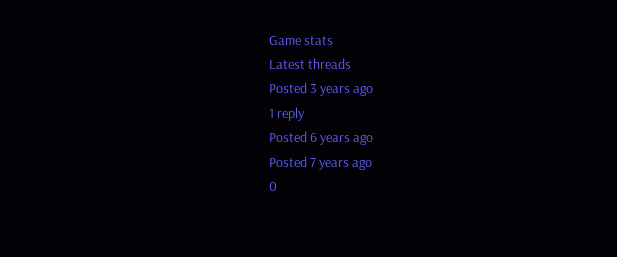Game stats
Latest threads
Posted 3 years ago
1 reply
Posted 6 years ago
Posted 7 years ago
0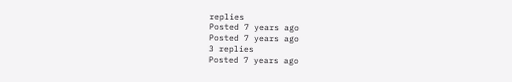replies
Posted 7 years ago
Posted 7 years ago
3 replies
Posted 7 years ago